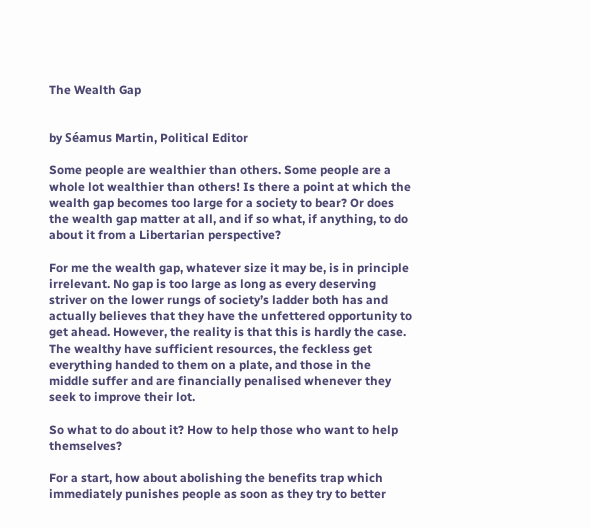The Wealth Gap


by Séamus Martin, Political Editor

Some people are wealthier than others. Some people are a whole lot wealthier than others! Is there a point at which the wealth gap becomes too large for a society to bear? Or does the wealth gap matter at all, and if so what, if anything, to do about it from a Libertarian perspective?

For me the wealth gap, whatever size it may be, is in principle irrelevant. No gap is too large as long as every deserving striver on the lower rungs of society’s ladder both has and actually believes that they have the unfettered opportunity to get ahead. However, the reality is that this is hardly the case. The wealthy have sufficient resources, the feckless get everything handed to them on a plate, and those in the middle suffer and are financially penalised whenever they seek to improve their lot.

So what to do about it? How to help those who want to help themselves?

For a start, how about abolishing the benefits trap which immediately punishes people as soon as they try to better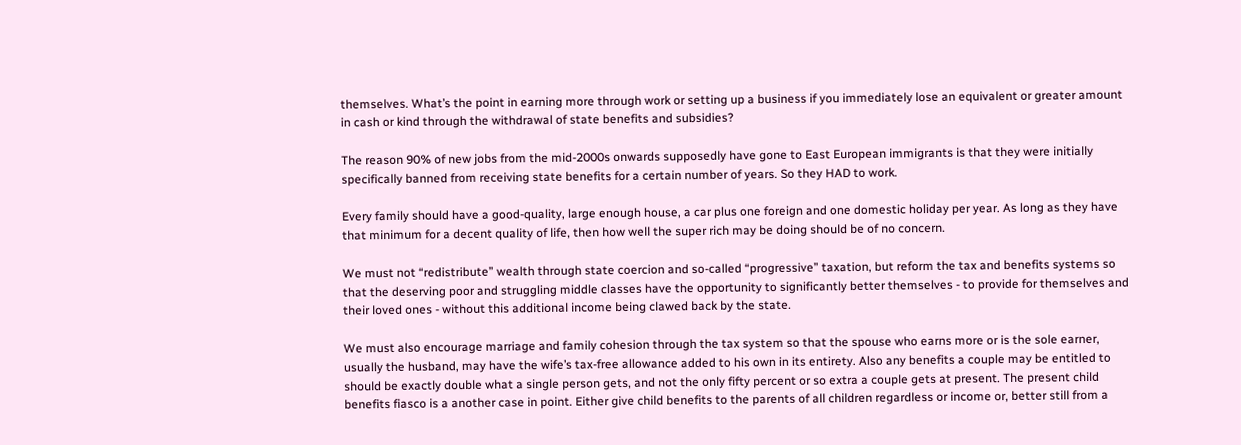themselves. What’s the point in earning more through work or setting up a business if you immediately lose an equivalent or greater amount in cash or kind through the withdrawal of state benefits and subsidies?

The reason 90% of new jobs from the mid-2000s onwards supposedly have gone to East European immigrants is that they were initially specifically banned from receiving state benefits for a certain number of years. So they HAD to work.

Every family should have a good-quality, large enough house, a car plus one foreign and one domestic holiday per year. As long as they have that minimum for a decent quality of life, then how well the super rich may be doing should be of no concern.

We must not “redistribute” wealth through state coercion and so-called “progressive” taxation, but reform the tax and benefits systems so that the deserving poor and struggling middle classes have the opportunity to significantly better themselves - to provide for themselves and their loved ones - without this additional income being clawed back by the state.

We must also encourage marriage and family cohesion through the tax system so that the spouse who earns more or is the sole earner, usually the husband, may have the wife’s tax-free allowance added to his own in its entirety. Also any benefits a couple may be entitled to should be exactly double what a single person gets, and not the only fifty percent or so extra a couple gets at present. The present child benefits fiasco is a another case in point. Either give child benefits to the parents of all children regardless or income or, better still from a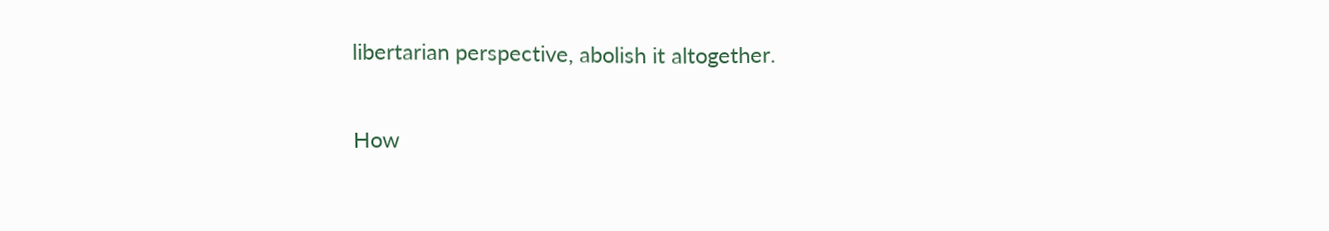libertarian perspective, abolish it altogether.

How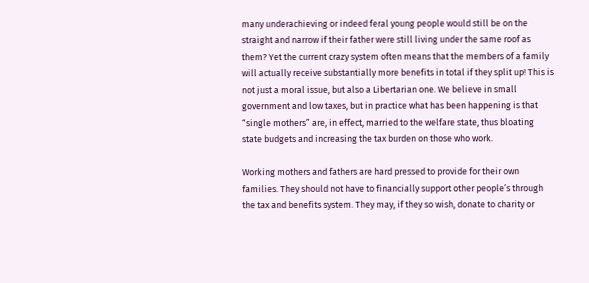many underachieving or indeed feral young people would still be on the straight and narrow if their father were still living under the same roof as them? Yet the current crazy system often means that the members of a family will actually receive substantially more benefits in total if they split up! This is not just a moral issue, but also a Libertarian one. We believe in small government and low taxes, but in practice what has been happening is that “single mothers” are, in effect, married to the welfare state, thus bloating state budgets and increasing the tax burden on those who work.

Working mothers and fathers are hard pressed to provide for their own families. They should not have to financially support other people’s through the tax and benefits system. They may, if they so wish, donate to charity or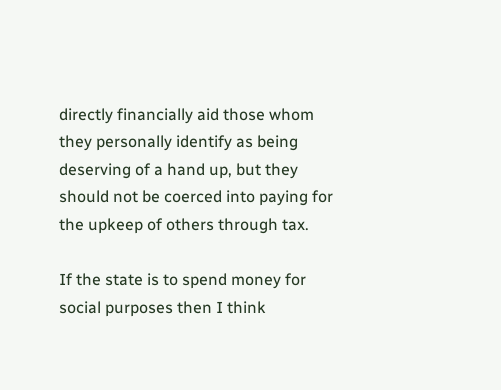directly financially aid those whom they personally identify as being deserving of a hand up, but they should not be coerced into paying for the upkeep of others through tax.

If the state is to spend money for social purposes then I think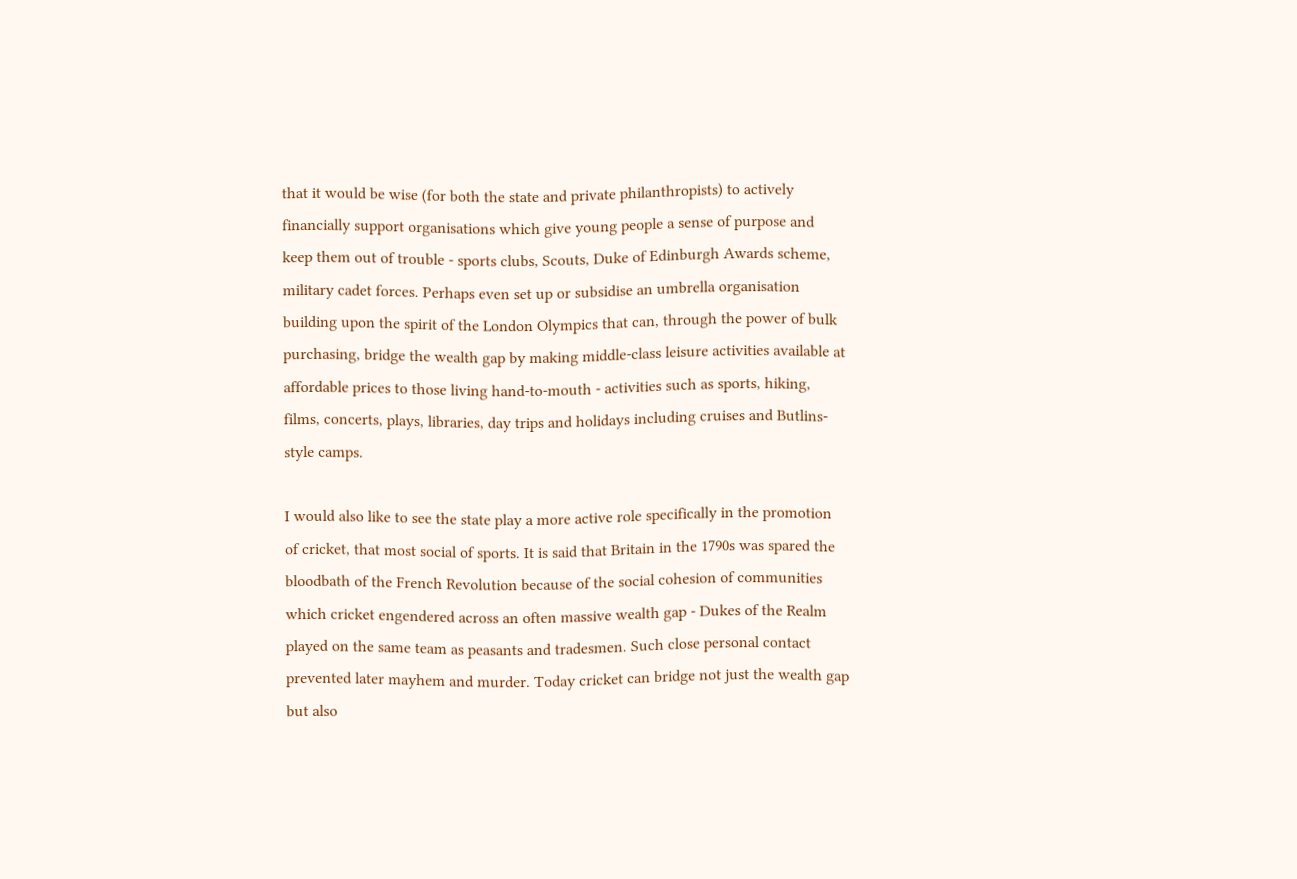that it would be wise (for both the state and private philanthropists) to actively financially support organisations which give young people a sense of purpose and keep them out of trouble - sports clubs, Scouts, Duke of Edinburgh Awards scheme, military cadet forces. Perhaps even set up or subsidise an umbrella organisation building upon the spirit of the London Olympics that can, through the power of bulk purchasing, bridge the wealth gap by making middle-class leisure activities available at affordable prices to those living hand-to-mouth - activities such as sports, hiking, films, concerts, plays, libraries, day trips and holidays including cruises and Butlins-style camps.

I would also like to see the state play a more active role specifically in the promotion of cricket, that most social of sports. It is said that Britain in the 1790s was spared the bloodbath of the French Revolution because of the social cohesion of communities which cricket engendered across an often massive wealth gap - Dukes of the Realm played on the same team as peasants and tradesmen. Such close personal contact prevented later mayhem and murder. Today cricket can bridge not just the wealth gap but also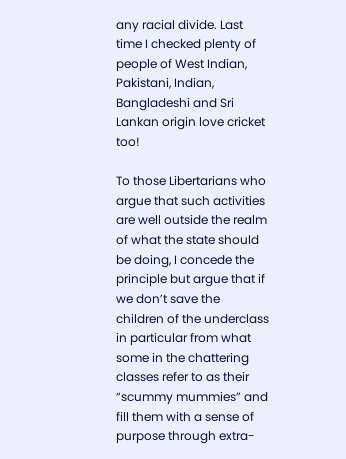any racial divide. Last time I checked plenty of people of West Indian, Pakistani, Indian, Bangladeshi and Sri Lankan origin love cricket too!

To those Libertarians who argue that such activities are well outside the realm of what the state should be doing, I concede the principle but argue that if we don’t save the children of the underclass in particular from what some in the chattering classes refer to as their “scummy mummies” and fill them with a sense of purpose through extra-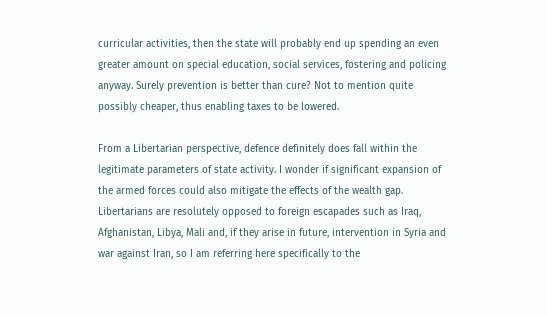curricular activities, then the state will probably end up spending an even greater amount on special education, social services, fostering and policing anyway. Surely prevention is better than cure? Not to mention quite possibly cheaper, thus enabling taxes to be lowered.

From a Libertarian perspective, defence definitely does fall within the legitimate parameters of state activity. I wonder if significant expansion of the armed forces could also mitigate the effects of the wealth gap. Libertarians are resolutely opposed to foreign escapades such as Iraq, Afghanistan, Libya, Mali and, if they arise in future, intervention in Syria and war against Iran, so I am referring here specifically to the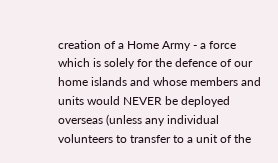creation of a Home Army - a force which is solely for the defence of our home islands and whose members and units would NEVER be deployed overseas (unless any individual volunteers to transfer to a unit of the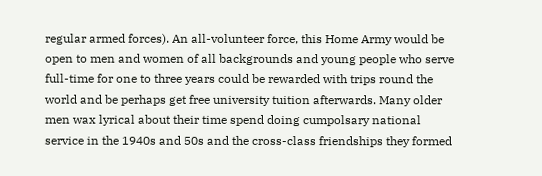regular armed forces). An all-volunteer force, this Home Army would be open to men and women of all backgrounds and young people who serve full-time for one to three years could be rewarded with trips round the world and be perhaps get free university tuition afterwards. Many older men wax lyrical about their time spend doing cumpolsary national service in the 1940s and 50s and the cross-class friendships they formed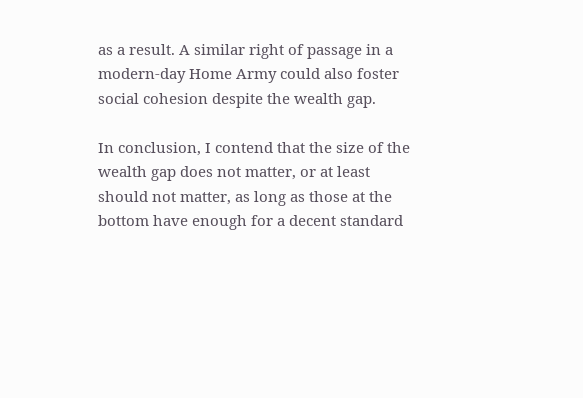as a result. A similar right of passage in a modern-day Home Army could also foster social cohesion despite the wealth gap.

In conclusion, I contend that the size of the wealth gap does not matter, or at least should not matter, as long as those at the bottom have enough for a decent standard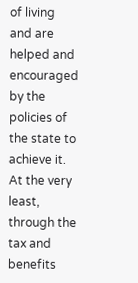of living and are helped and encouraged by the policies of the state to achieve it. At the very least, through the tax and benefits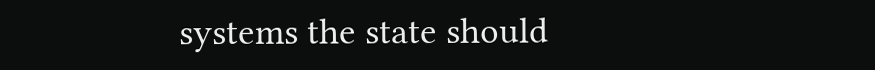systems the state should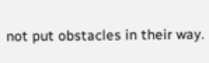not put obstacles in their way.